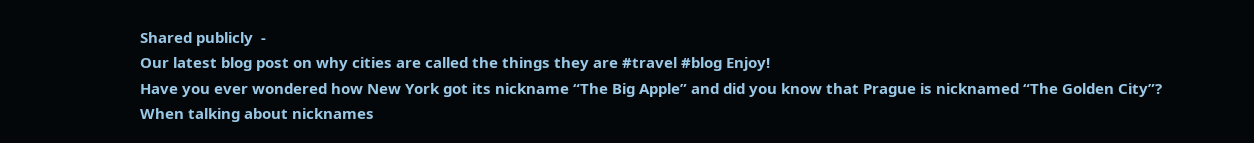Shared publicly  -
Our latest blog post on why cities are called the things they are #travel #blog Enjoy!
Have you ever wondered how New York got its nickname “The Big Apple” and did you know that Prague is nicknamed “The Golden City”? When talking about nicknames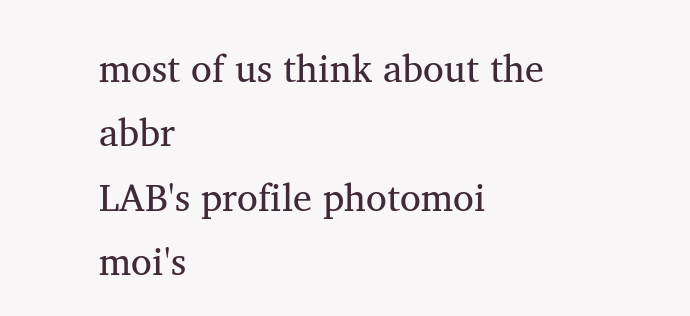most of us think about the abbr
LAB's profile photomoi moi's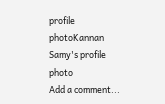profile photoKannan Samy's profile photo
Add a comment...